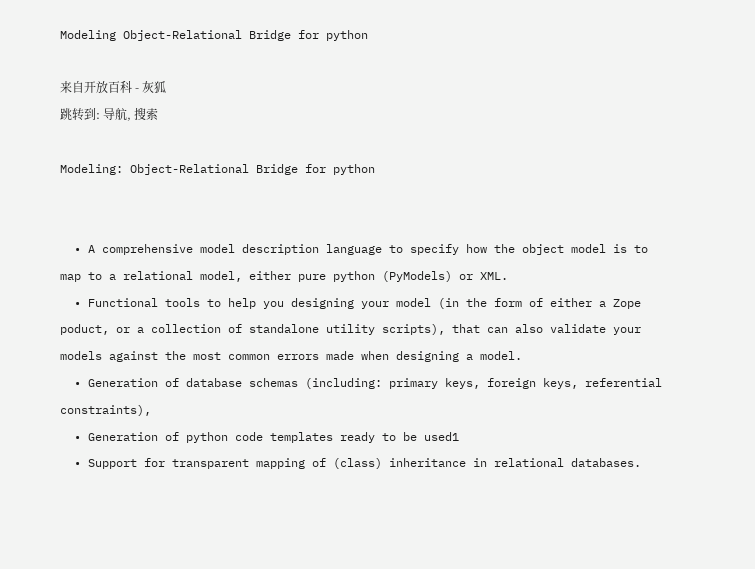Modeling Object-Relational Bridge for python

来自开放百科 - 灰狐
跳转到: 导航, 搜索

Modeling: Object-Relational Bridge for python


  • A comprehensive model description language to specify how the object model is to map to a relational model, either pure python (PyModels) or XML.
  • Functional tools to help you designing your model (in the form of either a Zope poduct, or a collection of standalone utility scripts), that can also validate your models against the most common errors made when designing a model.
  • Generation of database schemas (including: primary keys, foreign keys, referential constraints),
  • Generation of python code templates ready to be used1
  • Support for transparent mapping of (class) inheritance in relational databases.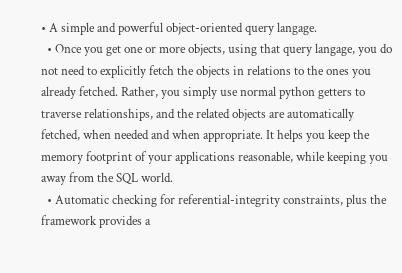• A simple and powerful object-oriented query langage.
  • Once you get one or more objects, using that query langage, you do not need to explicitly fetch the objects in relations to the ones you already fetched. Rather, you simply use normal python getters to traverse relationships, and the related objects are automatically fetched, when needed and when appropriate. It helps you keep the memory footprint of your applications reasonable, while keeping you away from the SQL world.
  • Automatic checking for referential-integrity constraints, plus the framework provides a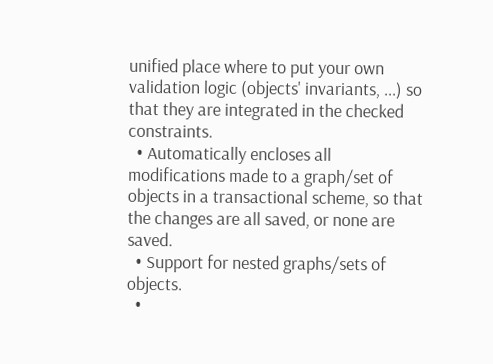unified place where to put your own validation logic (objects' invariants, ...) so that they are integrated in the checked constraints.
  • Automatically encloses all modifications made to a graph/set of objects in a transactional scheme, so that the changes are all saved, or none are saved.
  • Support for nested graphs/sets of objects.
  •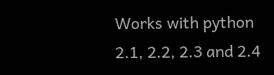Works with python 2.1, 2.2, 2.3 and 2.4